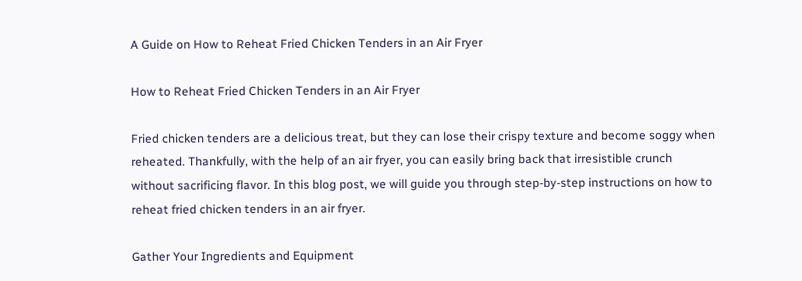A Guide on How to Reheat Fried Chicken Tenders in an Air Fryer

How to Reheat Fried Chicken Tenders in an Air Fryer

Fried chicken tenders are a delicious treat, but they can lose their crispy texture and become soggy when reheated. Thankfully, with the help of an air fryer, you can easily bring back that irresistible crunch without sacrificing flavor. In this blog post, we will guide you through step-by-step instructions on how to reheat fried chicken tenders in an air fryer.

Gather Your Ingredients and Equipment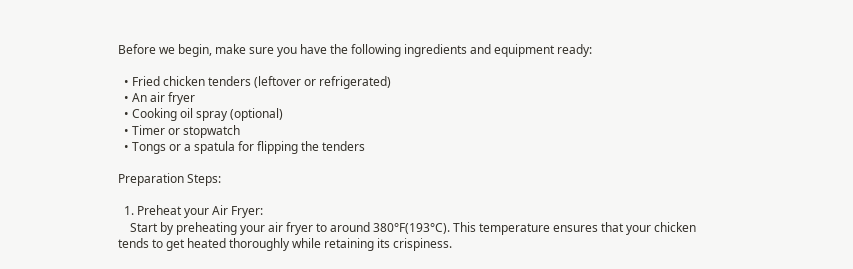Before we begin, make sure you have the following ingredients and equipment ready:

  • Fried chicken tenders (leftover or refrigerated)
  • An air fryer
  • Cooking oil spray (optional)
  • Timer or stopwatch
  • Tongs or a spatula for flipping the tenders

Preparation Steps:

  1. Preheat your Air Fryer:
    Start by preheating your air fryer to around 380°F(193°C). This temperature ensures that your chicken tends to get heated thoroughly while retaining its crispiness.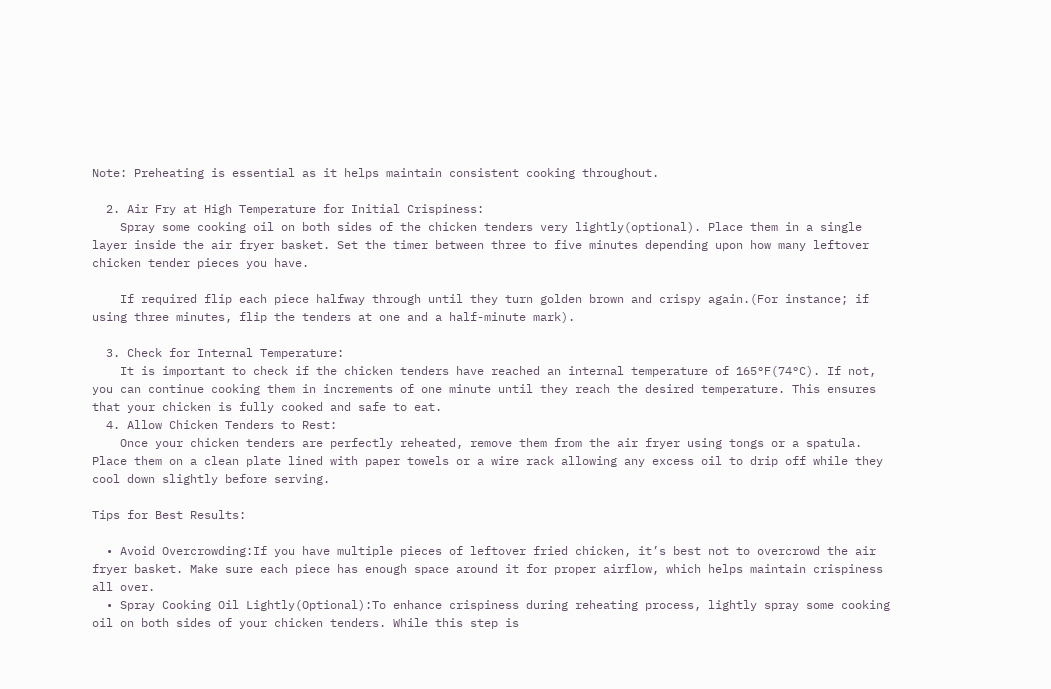Note: Preheating is essential as it helps maintain consistent cooking throughout.

  2. Air Fry at High Temperature for Initial Crispiness:
    Spray some cooking oil on both sides of the chicken tenders very lightly(optional). Place them in a single layer inside the air fryer basket. Set the timer between three to five minutes depending upon how many leftover chicken tender pieces you have.

    If required flip each piece halfway through until they turn golden brown and crispy again.(For instance; if using three minutes, flip the tenders at one and a half-minute mark).

  3. Check for Internal Temperature:
    It is important to check if the chicken tenders have reached an internal temperature of 165°F(74°C). If not, you can continue cooking them in increments of one minute until they reach the desired temperature. This ensures that your chicken is fully cooked and safe to eat.
  4. Allow Chicken Tenders to Rest:
    Once your chicken tenders are perfectly reheated, remove them from the air fryer using tongs or a spatula. Place them on a clean plate lined with paper towels or a wire rack allowing any excess oil to drip off while they cool down slightly before serving.

Tips for Best Results:

  • Avoid Overcrowding:If you have multiple pieces of leftover fried chicken, it’s best not to overcrowd the air fryer basket. Make sure each piece has enough space around it for proper airflow, which helps maintain crispiness all over.
  • Spray Cooking Oil Lightly(Optional):To enhance crispiness during reheating process, lightly spray some cooking oil on both sides of your chicken tenders. While this step is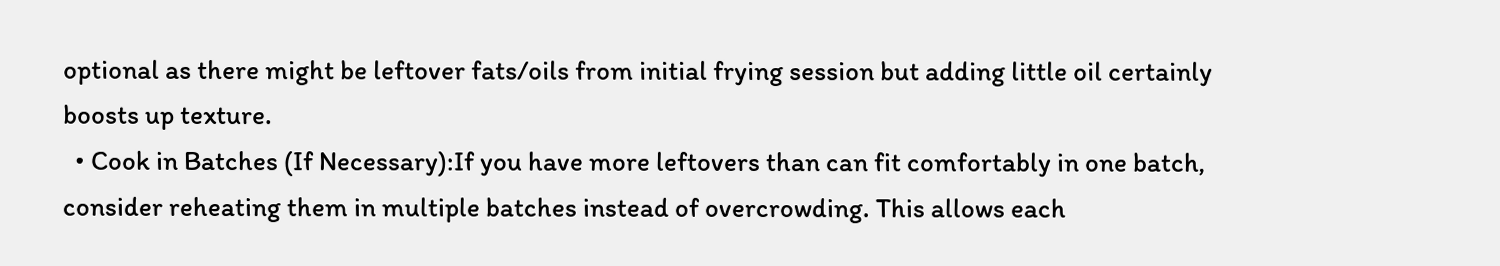optional as there might be leftover fats/oils from initial frying session but adding little oil certainly boosts up texture.
  • Cook in Batches (If Necessary):If you have more leftovers than can fit comfortably in one batch, consider reheating them in multiple batches instead of overcrowding. This allows each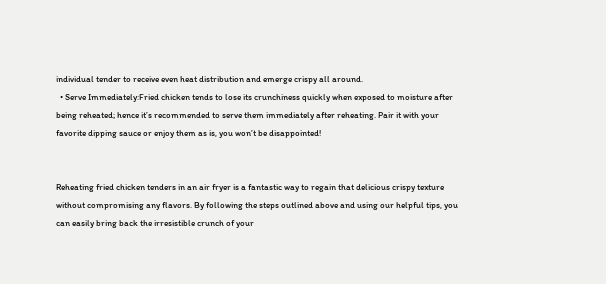individual tender to receive even heat distribution and emerge crispy all around.
  • Serve Immediately:Fried chicken tends to lose its crunchiness quickly when exposed to moisture after being reheated; hence it’s recommended to serve them immediately after reheating. Pair it with your favorite dipping sauce or enjoy them as is, you won’t be disappointed!


Reheating fried chicken tenders in an air fryer is a fantastic way to regain that delicious crispy texture without compromising any flavors. By following the steps outlined above and using our helpful tips, you can easily bring back the irresistible crunch of your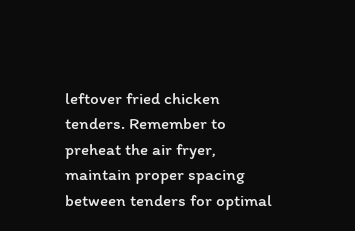leftover fried chicken tenders. Remember to preheat the air fryer, maintain proper spacing between tenders for optimal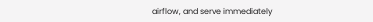airflow, and serve immediately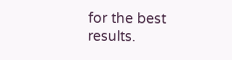for the best results.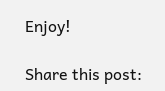Enjoy!

Share this post: